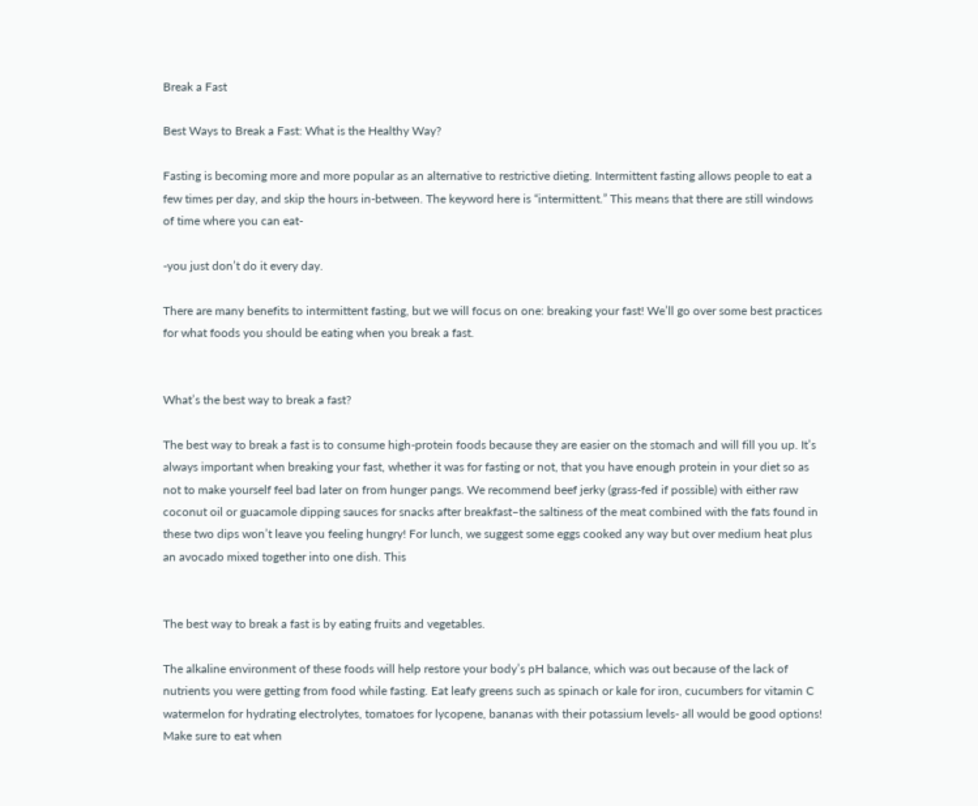Break a Fast

Best Ways to Break a Fast: What is the Healthy Way?

Fasting is becoming more and more popular as an alternative to restrictive dieting. Intermittent fasting allows people to eat a few times per day, and skip the hours in-between. The keyword here is “intermittent.” This means that there are still windows of time where you can eat-

-you just don’t do it every day.

There are many benefits to intermittent fasting, but we will focus on one: breaking your fast! We’ll go over some best practices for what foods you should be eating when you break a fast.


What’s the best way to break a fast?

The best way to break a fast is to consume high-protein foods because they are easier on the stomach and will fill you up. It’s always important when breaking your fast, whether it was for fasting or not, that you have enough protein in your diet so as not to make yourself feel bad later on from hunger pangs. We recommend beef jerky (grass-fed if possible) with either raw coconut oil or guacamole dipping sauces for snacks after breakfast–the saltiness of the meat combined with the fats found in these two dips won’t leave you feeling hungry! For lunch, we suggest some eggs cooked any way but over medium heat plus an avocado mixed together into one dish. This


The best way to break a fast is by eating fruits and vegetables.

The alkaline environment of these foods will help restore your body’s pH balance, which was out because of the lack of nutrients you were getting from food while fasting. Eat leafy greens such as spinach or kale for iron, cucumbers for vitamin C watermelon for hydrating electrolytes, tomatoes for lycopene, bananas with their potassium levels- all would be good options! Make sure to eat when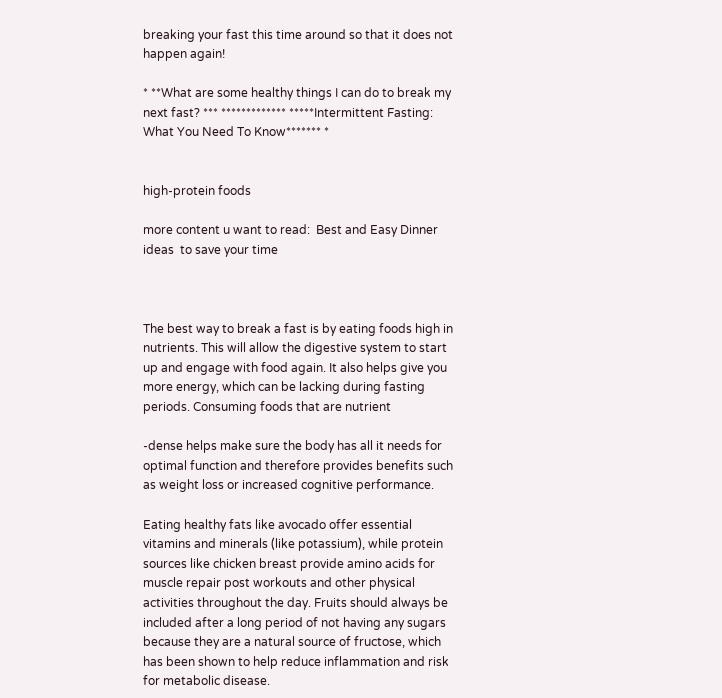breaking your fast this time around so that it does not happen again!

* **What are some healthy things I can do to break my next fast? *** ************* *****Intermittent Fasting: What You Need To Know******* *


high-protein foods

more content u want to read:  Best and Easy Dinner ideas  to save your time



The best way to break a fast is by eating foods high in nutrients. This will allow the digestive system to start up and engage with food again. It also helps give you more energy, which can be lacking during fasting periods. Consuming foods that are nutrient

-dense helps make sure the body has all it needs for optimal function and therefore provides benefits such as weight loss or increased cognitive performance.

Eating healthy fats like avocado offer essential vitamins and minerals (like potassium), while protein sources like chicken breast provide amino acids for muscle repair post workouts and other physical activities throughout the day. Fruits should always be included after a long period of not having any sugars because they are a natural source of fructose, which has been shown to help reduce inflammation and risk for metabolic disease.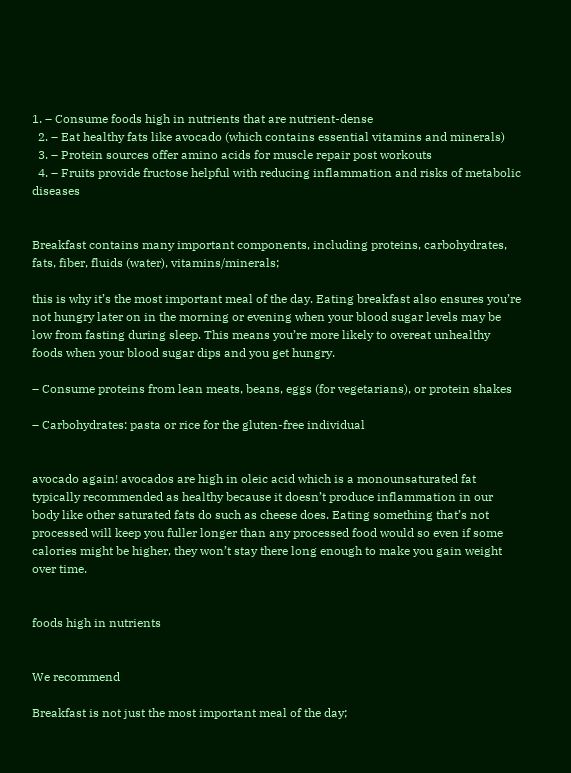1. – Consume foods high in nutrients that are nutrient-dense
  2. – Eat healthy fats like avocado (which contains essential vitamins and minerals)
  3. – Protein sources offer amino acids for muscle repair post workouts
  4. – Fruits provide fructose helpful with reducing inflammation and risks of metabolic diseases


Breakfast contains many important components, including proteins, carbohydrates, fats, fiber, fluids (water), vitamins/minerals;

this is why it’s the most important meal of the day. Eating breakfast also ensures you’re not hungry later on in the morning or evening when your blood sugar levels may be low from fasting during sleep. This means you’re more likely to overeat unhealthy foods when your blood sugar dips and you get hungry.

– Consume proteins from lean meats, beans, eggs (for vegetarians), or protein shakes

– Carbohydrates: pasta or rice for the gluten-free individual


avocado again! avocados are high in oleic acid which is a monounsaturated fat typically recommended as healthy because it doesn’t produce inflammation in our body like other saturated fats do such as cheese does. Eating something that’s not processed will keep you fuller longer than any processed food would so even if some calories might be higher, they won’t stay there long enough to make you gain weight over time.


foods high in nutrients


We recommend

Breakfast is not just the most important meal of the day;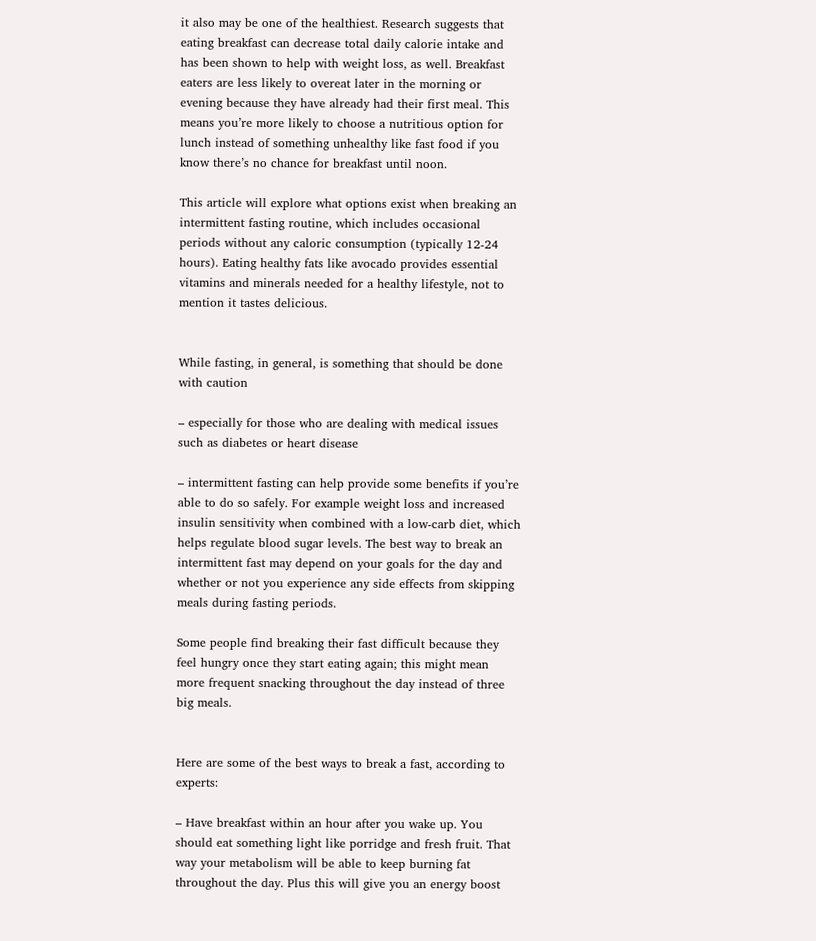it also may be one of the healthiest. Research suggests that eating breakfast can decrease total daily calorie intake and has been shown to help with weight loss, as well. Breakfast eaters are less likely to overeat later in the morning or evening because they have already had their first meal. This means you’re more likely to choose a nutritious option for lunch instead of something unhealthy like fast food if you know there’s no chance for breakfast until noon.

This article will explore what options exist when breaking an intermittent fasting routine, which includes occasional periods without any caloric consumption (typically 12-24 hours). Eating healthy fats like avocado provides essential vitamins and minerals needed for a healthy lifestyle, not to mention it tastes delicious.


While fasting, in general, is something that should be done with caution

– especially for those who are dealing with medical issues such as diabetes or heart disease

– intermittent fasting can help provide some benefits if you’re able to do so safely. For example weight loss and increased insulin sensitivity when combined with a low-carb diet, which helps regulate blood sugar levels. The best way to break an intermittent fast may depend on your goals for the day and whether or not you experience any side effects from skipping meals during fasting periods.

Some people find breaking their fast difficult because they feel hungry once they start eating again; this might mean more frequent snacking throughout the day instead of three big meals.


Here are some of the best ways to break a fast, according to experts:

– Have breakfast within an hour after you wake up. You should eat something light like porridge and fresh fruit. That way your metabolism will be able to keep burning fat throughout the day. Plus this will give you an energy boost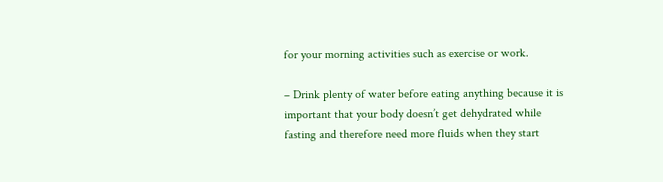for your morning activities such as exercise or work.

– Drink plenty of water before eating anything because it is important that your body doesn’t get dehydrated while fasting and therefore need more fluids when they start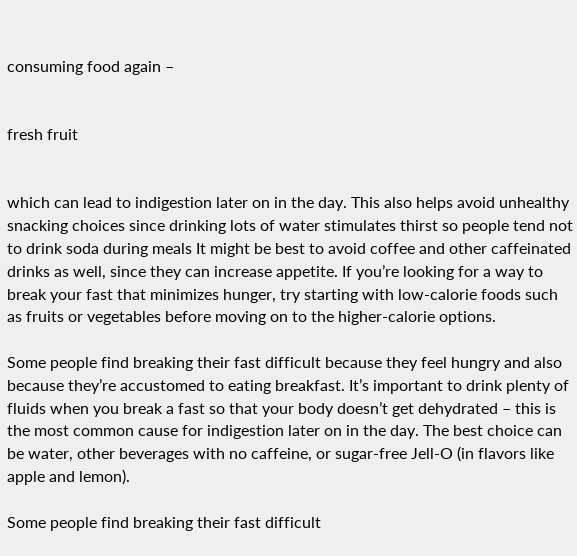consuming food again –


fresh fruit


which can lead to indigestion later on in the day. This also helps avoid unhealthy snacking choices since drinking lots of water stimulates thirst so people tend not to drink soda during meals It might be best to avoid coffee and other caffeinated drinks as well, since they can increase appetite. If you’re looking for a way to break your fast that minimizes hunger, try starting with low-calorie foods such as fruits or vegetables before moving on to the higher-calorie options.

Some people find breaking their fast difficult because they feel hungry and also because they’re accustomed to eating breakfast. It’s important to drink plenty of fluids when you break a fast so that your body doesn’t get dehydrated – this is the most common cause for indigestion later on in the day. The best choice can be water, other beverages with no caffeine, or sugar-free Jell-O (in flavors like apple and lemon).

Some people find breaking their fast difficult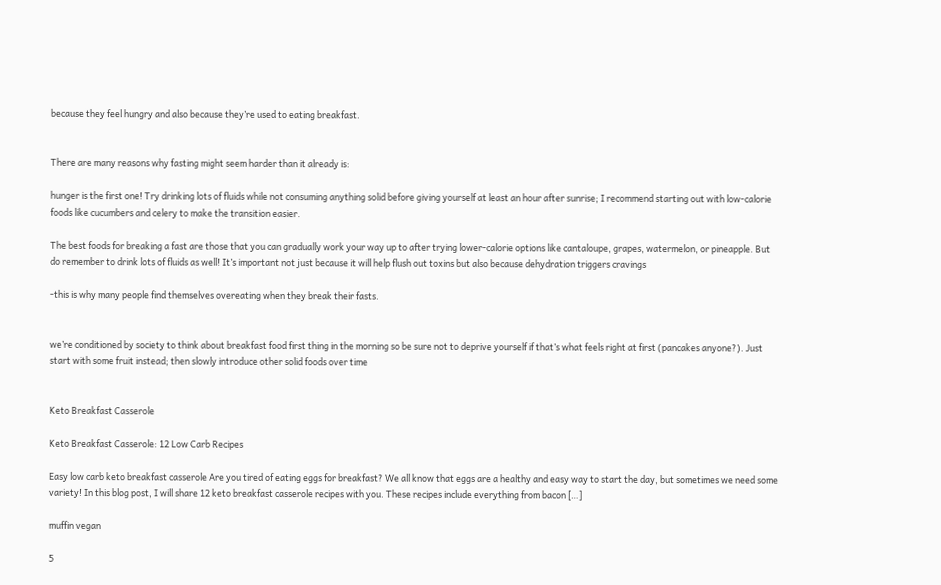because they feel hungry and also because they’re used to eating breakfast.


There are many reasons why fasting might seem harder than it already is:

hunger is the first one! Try drinking lots of fluids while not consuming anything solid before giving yourself at least an hour after sunrise; I recommend starting out with low-calorie foods like cucumbers and celery to make the transition easier.

The best foods for breaking a fast are those that you can gradually work your way up to after trying lower-calorie options like cantaloupe, grapes, watermelon, or pineapple. But do remember to drink lots of fluids as well! It’s important not just because it will help flush out toxins but also because dehydration triggers cravings

-this is why many people find themselves overeating when they break their fasts.


we’re conditioned by society to think about breakfast food first thing in the morning so be sure not to deprive yourself if that’s what feels right at first (pancakes anyone?). Just start with some fruit instead; then slowly introduce other solid foods over time


Keto Breakfast Casserole

Keto Breakfast Casserole: 12 Low Carb Recipes

Easy low carb keto breakfast casserole Are you tired of eating eggs for breakfast? We all know that eggs are a healthy and easy way to start the day, but sometimes we need some variety! In this blog post, I will share 12 keto breakfast casserole recipes with you. These recipes include everything from bacon […]

muffin vegan

5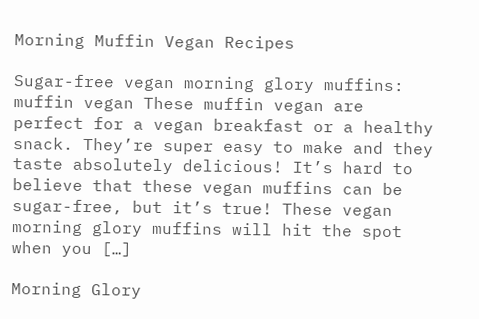Morning Muffin Vegan Recipes

Sugar-free vegan morning glory muffins: muffin vegan These muffin vegan are perfect for a vegan breakfast or a healthy snack. They’re super easy to make and they taste absolutely delicious! It’s hard to believe that these vegan muffins can be sugar-free, but it’s true! These vegan morning glory muffins will hit the spot when you […]

Morning Glory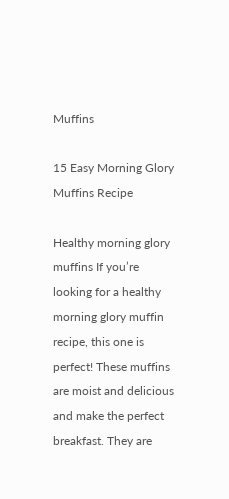Muffins

15 Easy Morning Glory Muffins Recipe

Healthy morning glory muffins If you’re looking for a healthy morning glory muffin recipe, this one is perfect! These muffins are moist and delicious and make the perfect breakfast. They are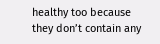healthy too because they don’t contain any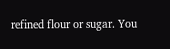refined flour or sugar. You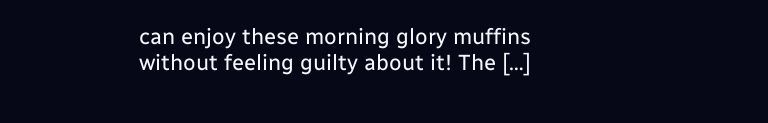can enjoy these morning glory muffins without feeling guilty about it! The […]